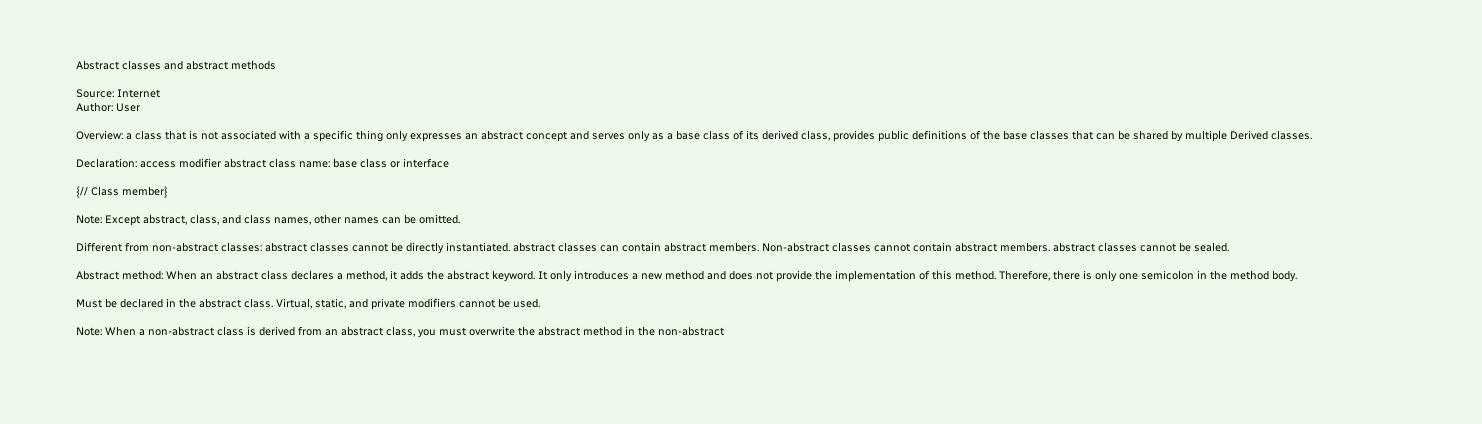Abstract classes and abstract methods

Source: Internet
Author: User

Overview: a class that is not associated with a specific thing only expresses an abstract concept and serves only as a base class of its derived class, provides public definitions of the base classes that can be shared by multiple Derived classes.

Declaration: access modifier abstract class name: base class or interface

{// Class member}

Note: Except abstract, class, and class names, other names can be omitted.

Different from non-abstract classes: abstract classes cannot be directly instantiated. abstract classes can contain abstract members. Non-abstract classes cannot contain abstract members. abstract classes cannot be sealed.

Abstract method: When an abstract class declares a method, it adds the abstract keyword. It only introduces a new method and does not provide the implementation of this method. Therefore, there is only one semicolon in the method body.

Must be declared in the abstract class. Virtual, static, and private modifiers cannot be used.

Note: When a non-abstract class is derived from an abstract class, you must overwrite the abstract method in the non-abstract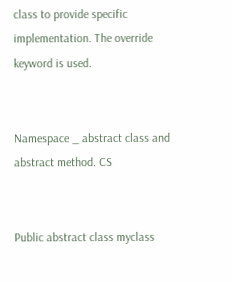class to provide specific implementation. The override keyword is used.


Namespace _ abstract class and abstract method. CS


Public abstract class myclass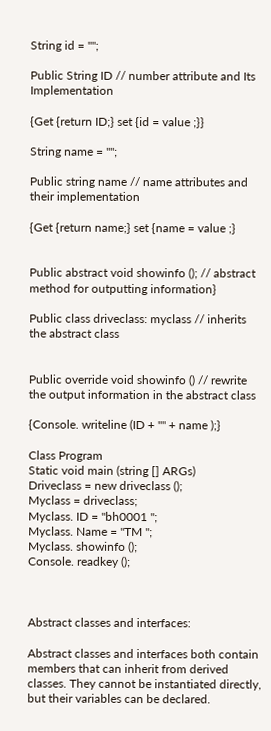String id = "";

Public String ID // number attribute and Its Implementation

{Get {return ID;} set {id = value ;}}

String name = "";

Public string name // name attributes and their implementation

{Get {return name;} set {name = value ;}


Public abstract void showinfo (); // abstract method for outputting information}

Public class driveclass: myclass // inherits the abstract class


Public override void showinfo () // rewrite the output information in the abstract class

{Console. writeline (ID + "" + name );}

Class Program
Static void main (string [] ARGs)
Driveclass = new driveclass ();
Myclass = driveclass;
Myclass. ID = "bh0001 ";
Myclass. Name = "TM ";
Myclass. showinfo ();
Console. readkey ();



Abstract classes and interfaces:

Abstract classes and interfaces both contain members that can inherit from derived classes. They cannot be instantiated directly, but their variables can be declared.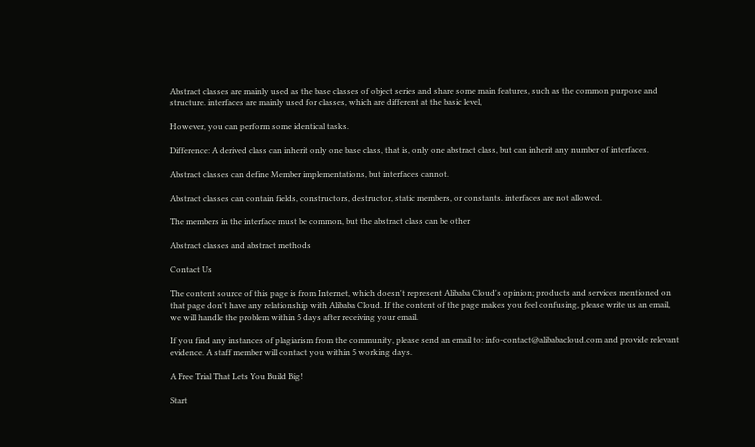Abstract classes are mainly used as the base classes of object series and share some main features, such as the common purpose and structure. interfaces are mainly used for classes, which are different at the basic level,

However, you can perform some identical tasks.

Difference: A derived class can inherit only one base class, that is, only one abstract class, but can inherit any number of interfaces.

Abstract classes can define Member implementations, but interfaces cannot.

Abstract classes can contain fields, constructors, destructor, static members, or constants. interfaces are not allowed.

The members in the interface must be common, but the abstract class can be other

Abstract classes and abstract methods

Contact Us

The content source of this page is from Internet, which doesn't represent Alibaba Cloud's opinion; products and services mentioned on that page don't have any relationship with Alibaba Cloud. If the content of the page makes you feel confusing, please write us an email, we will handle the problem within 5 days after receiving your email.

If you find any instances of plagiarism from the community, please send an email to: info-contact@alibabacloud.com and provide relevant evidence. A staff member will contact you within 5 working days.

A Free Trial That Lets You Build Big!

Start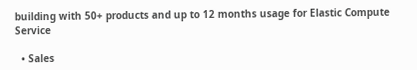building with 50+ products and up to 12 months usage for Elastic Compute Service

  • Sales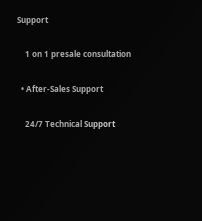Support

    1 on 1 presale consultation

  • After-Sales Support

    24/7 Technical Support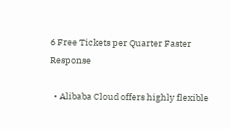6 Free Tickets per Quarter Faster Response

  • Alibaba Cloud offers highly flexible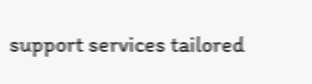support services tailored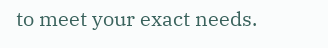to meet your exact needs.